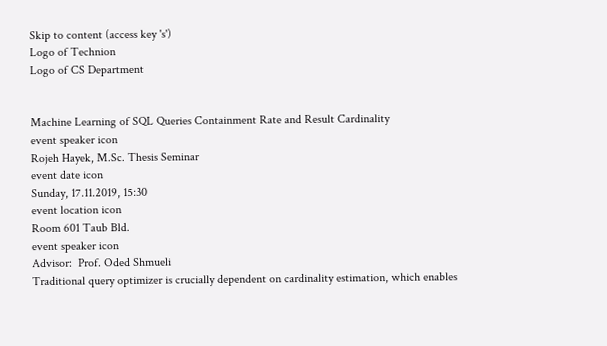Skip to content (access key 's')
Logo of Technion
Logo of CS Department


Machine Learning of SQL Queries Containment Rate and Result Cardinality
event speaker icon
Rojeh Hayek, M.Sc. Thesis Seminar
event date icon
Sunday, 17.11.2019, 15:30
event location icon
Room 601 Taub Bld.
event speaker icon
Advisor:  Prof. Oded Shmueli
Traditional query optimizer is crucially dependent on cardinality estimation, which enables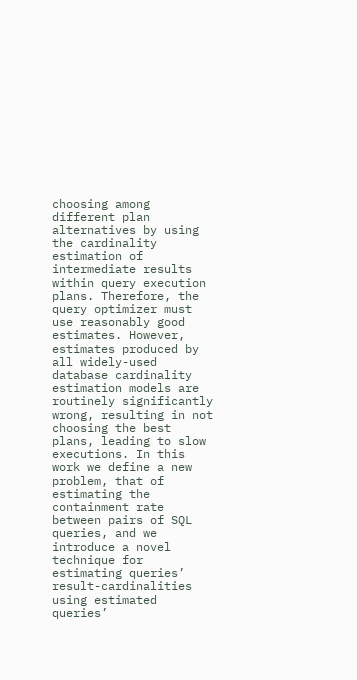choosing among different plan alternatives by using the cardinality estimation of intermediate results within query execution plans. Therefore, the query optimizer must use reasonably good estimates. However, estimates produced by all widely-used database cardinality estimation models are routinely significantly wrong, resulting in not choosing the best plans, leading to slow executions. In this work we define a new problem, that of estimating the containment rate between pairs of SQL queries, and we introduce a novel technique for estimating queries’ result-cardinalities using estimated queries’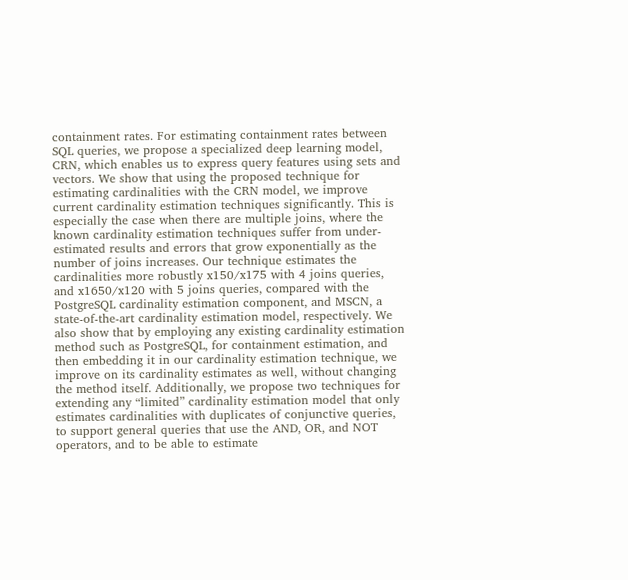containment rates. For estimating containment rates between SQL queries, we propose a specialized deep learning model, CRN, which enables us to express query features using sets and vectors. We show that using the proposed technique for estimating cardinalities with the CRN model, we improve current cardinality estimation techniques significantly. This is especially the case when there are multiple joins, where the known cardinality estimation techniques suffer from under-estimated results and errors that grow exponentially as the number of joins increases. Our technique estimates the cardinalities more robustly x150/x175 with 4 joins queries, and x1650/x120 with 5 joins queries, compared with the PostgreSQL cardinality estimation component, and MSCN, a state-of-the-art cardinality estimation model, respectively. We also show that by employing any existing cardinality estimation method such as PostgreSQL, for containment estimation, and then embedding it in our cardinality estimation technique, we improve on its cardinality estimates as well, without changing the method itself. Additionally, we propose two techniques for extending any “limited” cardinality estimation model that only estimates cardinalities with duplicates of conjunctive queries, to support general queries that use the AND, OR, and NOT operators, and to be able to estimate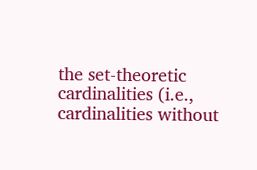the set-theoretic cardinalities (i.e., cardinalities without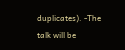duplicates). -The talk will be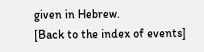given in Hebrew.
[Back to the index of events]